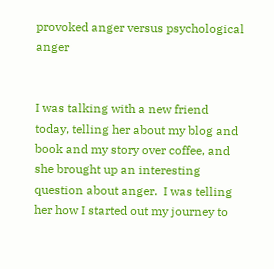provoked anger versus psychological anger


I was talking with a new friend today, telling her about my blog and book and my story over coffee, and she brought up an interesting question about anger.  I was telling her how I started out my journey to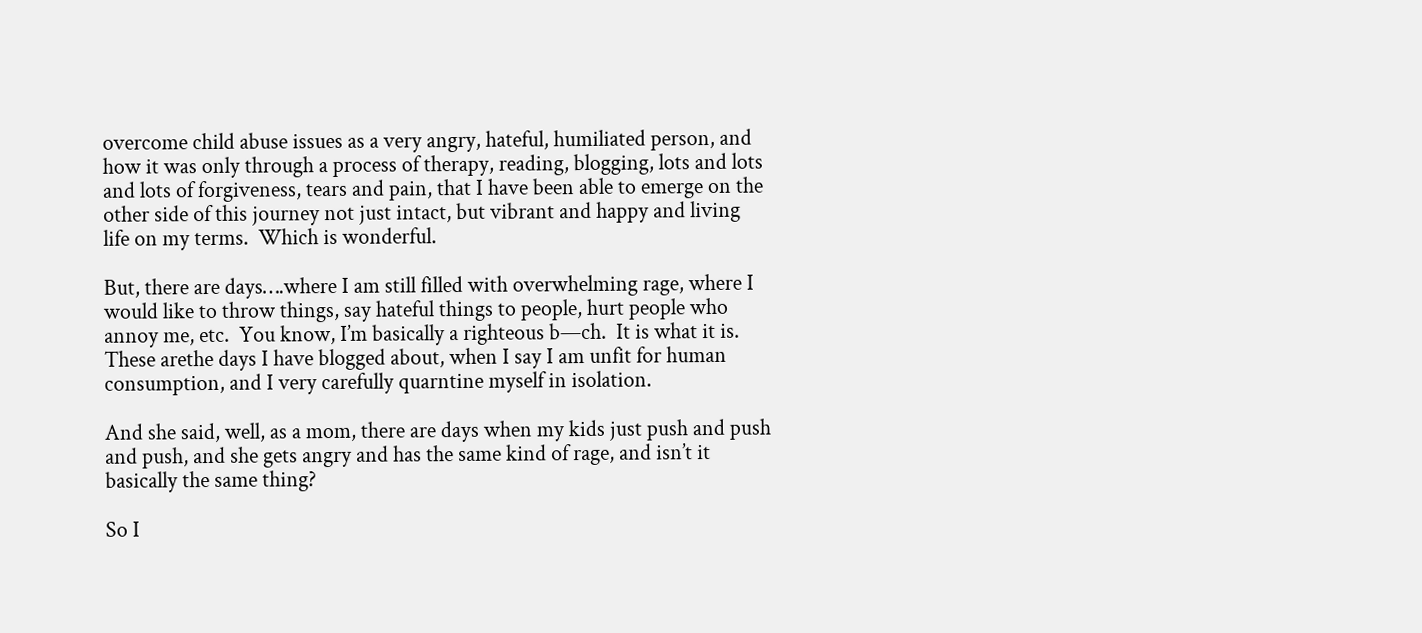overcome child abuse issues as a very angry, hateful, humiliated person, and how it was only through a process of therapy, reading, blogging, lots and lots and lots of forgiveness, tears and pain, that I have been able to emerge on the other side of this journey not just intact, but vibrant and happy and living life on my terms.  Which is wonderful.

But, there are days….where I am still filled with overwhelming rage, where I would like to throw things, say hateful things to people, hurt people who annoy me, etc.  You know, I’m basically a righteous b—ch.  It is what it is. These arethe days I have blogged about, when I say I am unfit for human consumption, and I very carefully quarntine myself in isolation.

And she said, well, as a mom, there are days when my kids just push and push and push, and she gets angry and has the same kind of rage, and isn’t it basically the same thing?

So I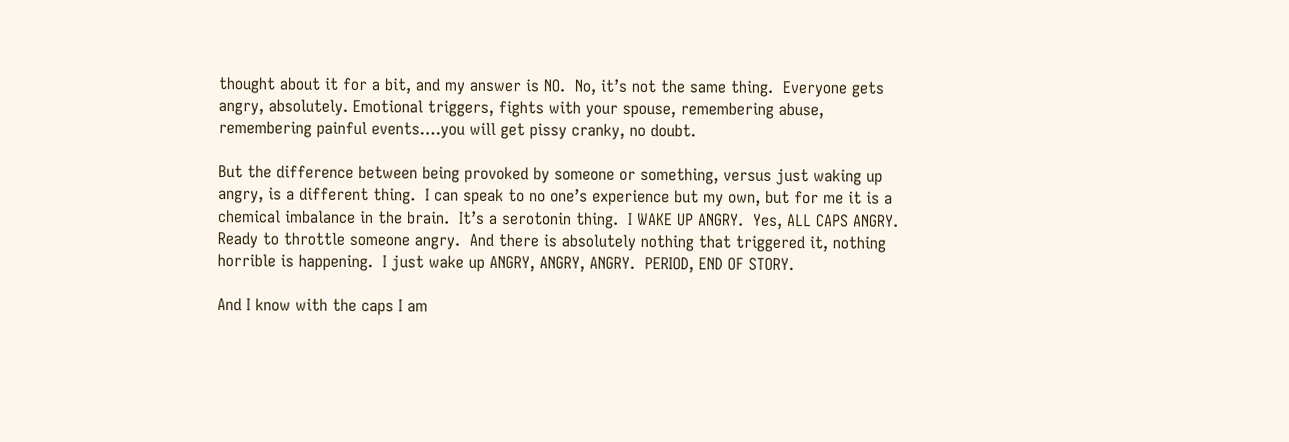thought about it for a bit, and my answer is NO.  No, it’s not the same thing.  Everyone gets angry, absolutely. Emotional triggers, fights with your spouse, remembering abuse, remembering painful events….you will get pissy cranky, no doubt.

But the difference between being provoked by someone or something, versus just waking up angry, is a different thing.  I can speak to no one’s experience but my own, but for me it is a chemical imbalance in the brain.  It’s a serotonin thing.  I WAKE UP ANGRY.  Yes, ALL CAPS ANGRY.  Ready to throttle someone angry.  And there is absolutely nothing that triggered it, nothing horrible is happening.  I just wake up ANGRY, ANGRY, ANGRY.  PERIOD, END OF STORY.

And I know with the caps I am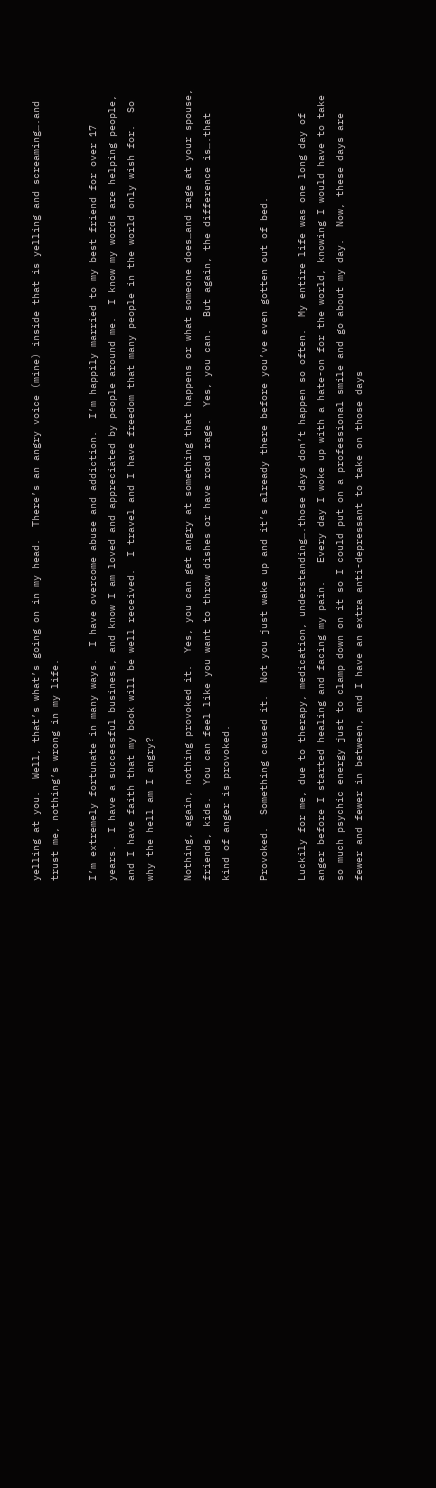yelling at you.  Well, that’s what’s going on in my head.  There’s an angry voice (mine) inside that is yelling and screaming….and trust me, nothing’s wrong in my life.

I’m extremely fortunate in many ways.  I have overcome abuse and addiction.  I’m happily married to my best friend for over 17 years.  I have a successful business, and know I am loved and appreciated by people around me.  I know my words are helping people, and I have faith that my book will be well received.  I travel and I have freedom that many people in the world only wish for.  So why the hell am I angry?

Nothing, again, nothing provoked it.  Yes, you can get angry at something that happens or what someone does…and rage at your spouse, friends, kids.  You can feel like you want to throw dishes or have road rage.  Yes, you can.  But again, the difference is….that kind of anger is provoked.

Provoked.  Something caused it.  Not you just wake up and it’s already there before you’ve even gotten out of bed.

Luckily for me, due to therapy, medication, understanding….those days don’t happen so often.  My entire life was one long day of anger before I started healing and facing my pain.   Every day I woke up with a hate-on for the world, knowing I would have to take so much psychic energy just to clamp down on it so I could put on a professional smile and go about my day.  Now, these days are fewer and fewer in between, and I have an extra anti-depressant to take on those days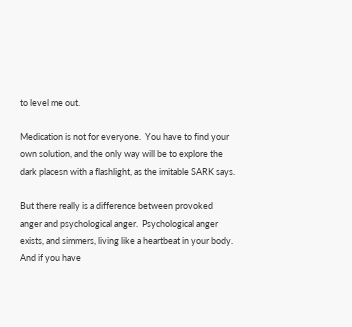to level me out.

Medication is not for everyone.  You have to find your own solution, and the only way will be to explore the dark placesn with a flashlight, as the imitable SARK says.

But there really is a difference between provoked anger and psychological anger.  Psychological anger exists, and simmers, living like a heartbeat in your body. And if you have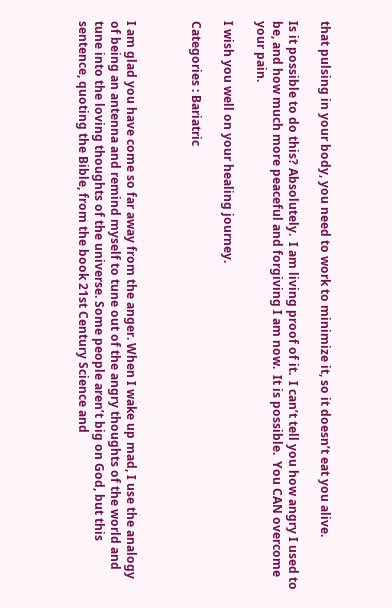that pulsing in your body, you need to work to minimize it, so it doesn’t eat you alive.

Is it possible to do this? Absolutely.  I am living proof of it.  I can’t tell you how angry I used to be, and how much more peaceful and forgiving I am now.  It is possible.  You CAN overcome your pain.

I wish you well on your healing journey.

Categories : Bariatric



I am glad you have come so far away from the anger. When I wake up mad, I use the analogy of being an antenna and remind myself to tune out of the angry thoughts of the world and tune into the loving thoughts of the universe. Some people aren’t big on God, but this sentence, quoting the Bible, from the book 21st Century Science and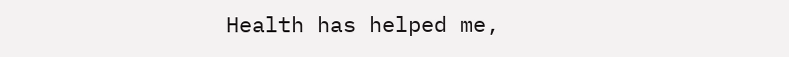Health has helped me,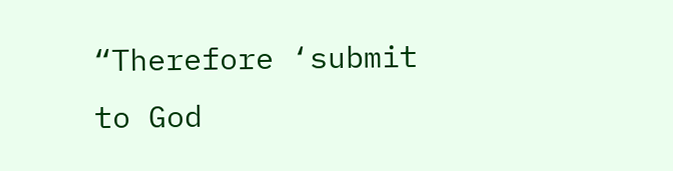“Therefore ‘submit to God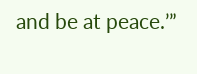and be at peace.’”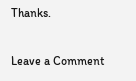Thanks.

Leave a Comment